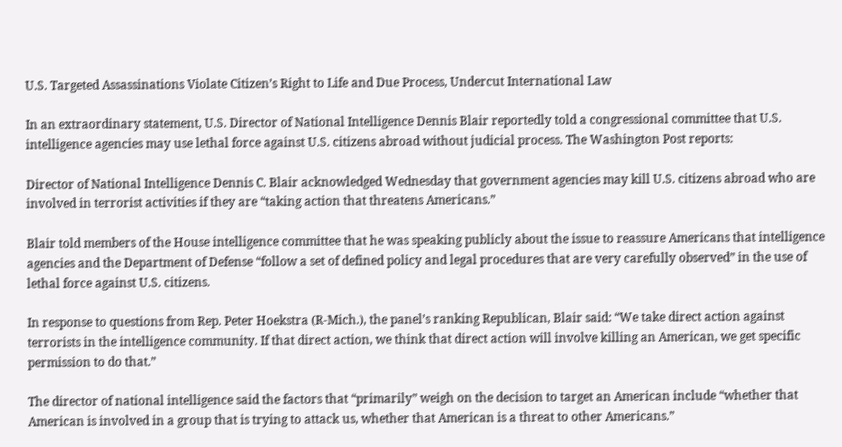U.S. Targeted Assassinations Violate Citizen’s Right to Life and Due Process, Undercut International Law

In an extraordinary statement, U.S. Director of National Intelligence Dennis Blair reportedly told a congressional committee that U.S. intelligence agencies may use lethal force against U.S. citizens abroad without judicial process. The Washington Post reports:

Director of National Intelligence Dennis C. Blair acknowledged Wednesday that government agencies may kill U.S. citizens abroad who are involved in terrorist activities if they are “taking action that threatens Americans.”

Blair told members of the House intelligence committee that he was speaking publicly about the issue to reassure Americans that intelligence agencies and the Department of Defense “follow a set of defined policy and legal procedures that are very carefully observed” in the use of lethal force against U.S. citizens.

In response to questions from Rep. Peter Hoekstra (R-Mich.), the panel’s ranking Republican, Blair said: “We take direct action against terrorists in the intelligence community. If that direct action, we think that direct action will involve killing an American, we get specific permission to do that.”

The director of national intelligence said the factors that “primarily” weigh on the decision to target an American include “whether that American is involved in a group that is trying to attack us, whether that American is a threat to other Americans.”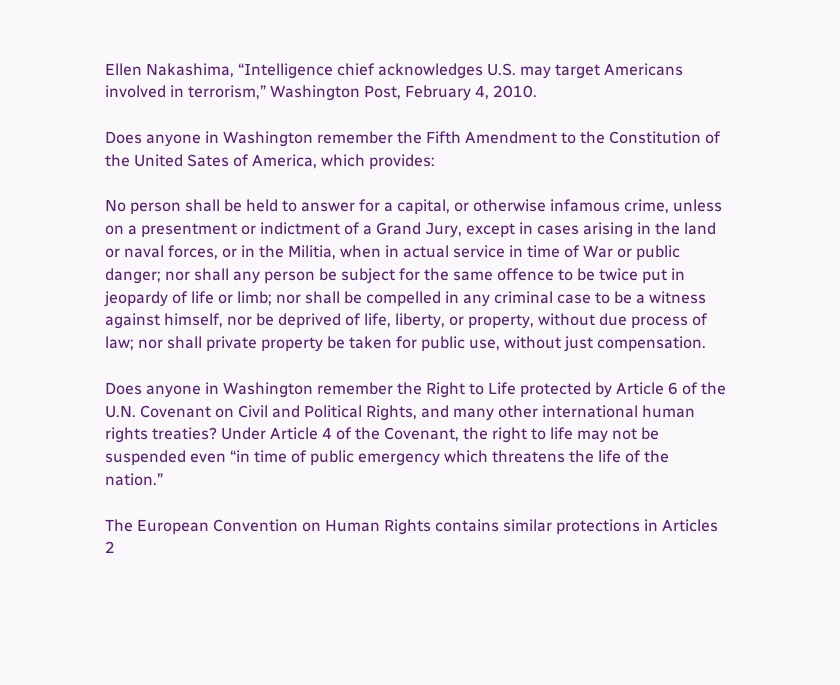Ellen Nakashima, “Intelligence chief acknowledges U.S. may target Americans involved in terrorism,” Washington Post, February 4, 2010.

Does anyone in Washington remember the Fifth Amendment to the Constitution of the United Sates of America, which provides:

No person shall be held to answer for a capital, or otherwise infamous crime, unless on a presentment or indictment of a Grand Jury, except in cases arising in the land or naval forces, or in the Militia, when in actual service in time of War or public danger; nor shall any person be subject for the same offence to be twice put in jeopardy of life or limb; nor shall be compelled in any criminal case to be a witness against himself, nor be deprived of life, liberty, or property, without due process of law; nor shall private property be taken for public use, without just compensation.

Does anyone in Washington remember the Right to Life protected by Article 6 of the U.N. Covenant on Civil and Political Rights, and many other international human rights treaties? Under Article 4 of the Covenant, the right to life may not be suspended even “in time of public emergency which threatens the life of the nation.”

The European Convention on Human Rights contains similar protections in Articles 2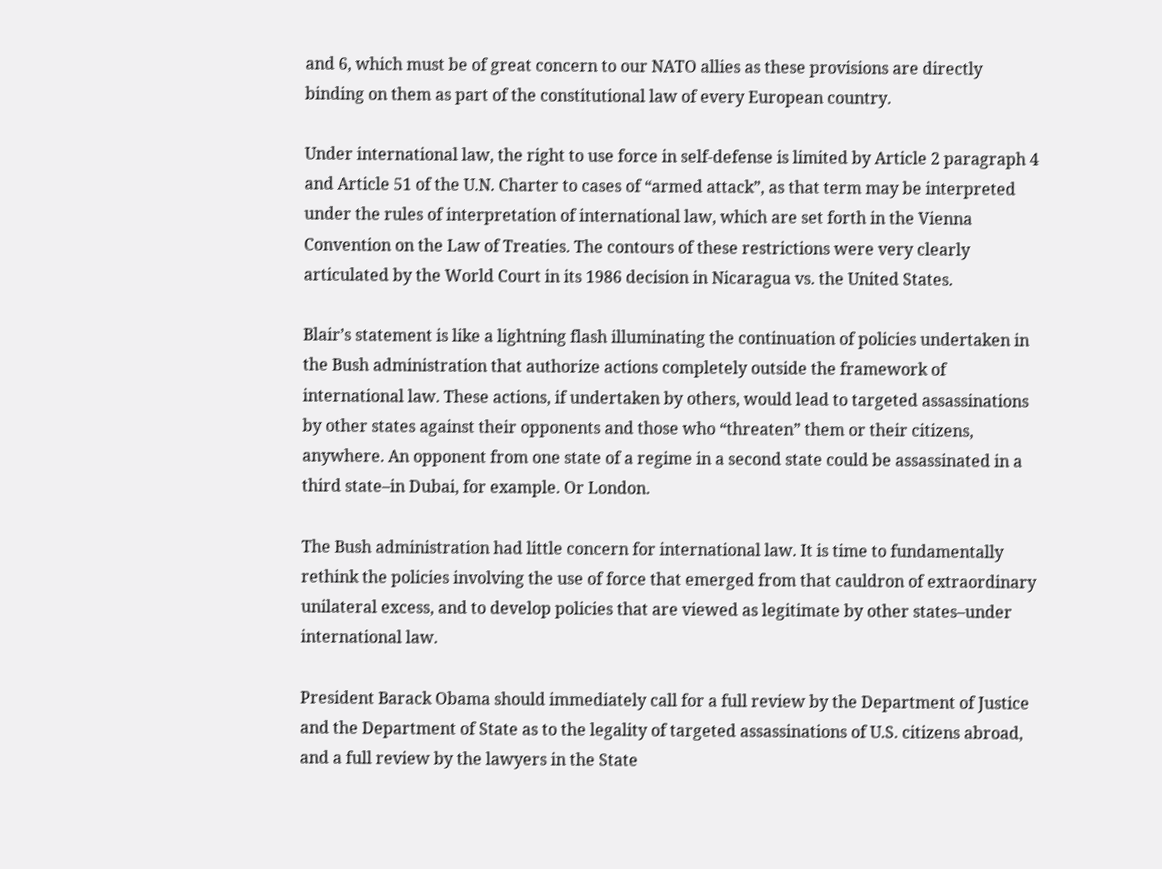and 6, which must be of great concern to our NATO allies as these provisions are directly binding on them as part of the constitutional law of every European country.

Under international law, the right to use force in self-defense is limited by Article 2 paragraph 4 and Article 51 of the U.N. Charter to cases of “armed attack”, as that term may be interpreted under the rules of interpretation of international law, which are set forth in the Vienna Convention on the Law of Treaties. The contours of these restrictions were very clearly articulated by the World Court in its 1986 decision in Nicaragua vs. the United States.

Blair’s statement is like a lightning flash illuminating the continuation of policies undertaken in the Bush administration that authorize actions completely outside the framework of international law. These actions, if undertaken by others, would lead to targeted assassinations by other states against their opponents and those who “threaten” them or their citizens, anywhere. An opponent from one state of a regime in a second state could be assassinated in a third state–in Dubai, for example. Or London.

The Bush administration had little concern for international law. It is time to fundamentally rethink the policies involving the use of force that emerged from that cauldron of extraordinary unilateral excess, and to develop policies that are viewed as legitimate by other states–under international law.

President Barack Obama should immediately call for a full review by the Department of Justice and the Department of State as to the legality of targeted assassinations of U.S. citizens abroad, and a full review by the lawyers in the State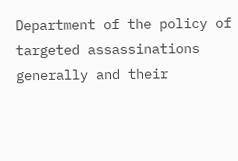Department of the policy of targeted assassinations generally and their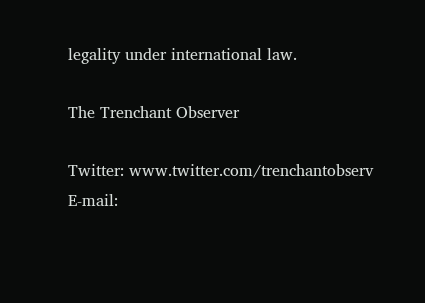legality under international law.

The Trenchant Observer

Twitter: www.twitter.com/trenchantobserv
E-mail: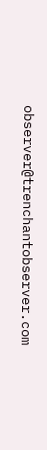observer@trenchantobserver.com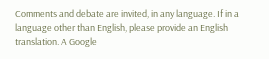Comments and debate are invited, in any language. If in a language other than English, please provide an English translation. A Google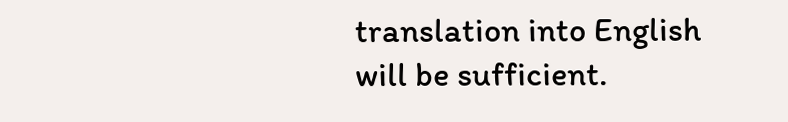translation into English will be sufficient.